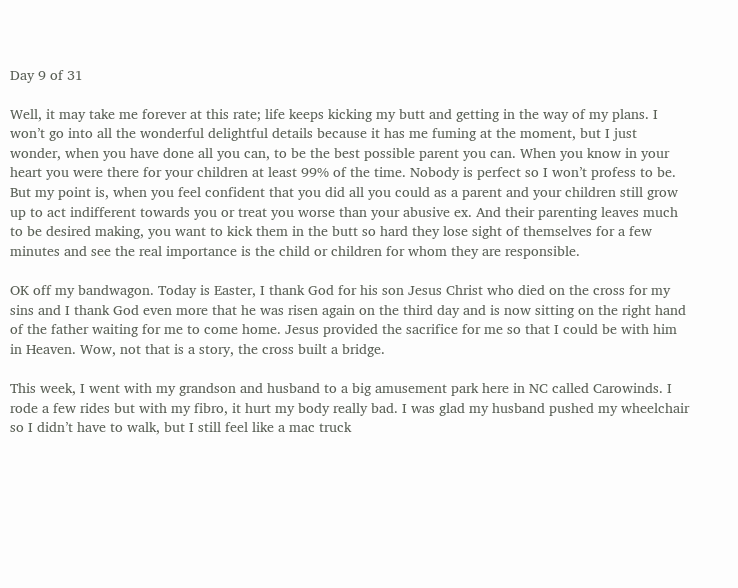Day 9 of 31

Well, it may take me forever at this rate; life keeps kicking my butt and getting in the way of my plans. I won’t go into all the wonderful delightful details because it has me fuming at the moment, but I just wonder, when you have done all you can, to be the best possible parent you can. When you know in your heart you were there for your children at least 99% of the time. Nobody is perfect so I won’t profess to be. But my point is, when you feel confident that you did all you could as a parent and your children still grow up to act indifferent towards you or treat you worse than your abusive ex. And their parenting leaves much to be desired making, you want to kick them in the butt so hard they lose sight of themselves for a few minutes and see the real importance is the child or children for whom they are responsible.

OK off my bandwagon. Today is Easter, I thank God for his son Jesus Christ who died on the cross for my sins and I thank God even more that he was risen again on the third day and is now sitting on the right hand of the father waiting for me to come home. Jesus provided the sacrifice for me so that I could be with him in Heaven. Wow, not that is a story, the cross built a bridge.

This week, I went with my grandson and husband to a big amusement park here in NC called Carowinds. I rode a few rides but with my fibro, it hurt my body really bad. I was glad my husband pushed my wheelchair so I didn’t have to walk, but I still feel like a mac truck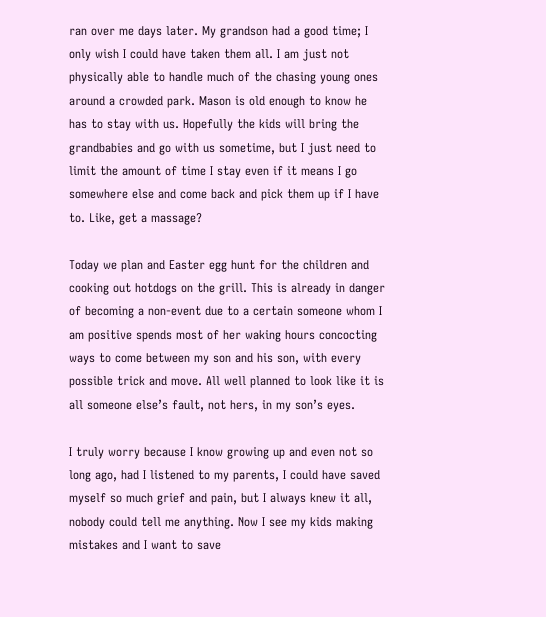ran over me days later. My grandson had a good time; I only wish I could have taken them all. I am just not physically able to handle much of the chasing young ones around a crowded park. Mason is old enough to know he has to stay with us. Hopefully the kids will bring the grandbabies and go with us sometime, but I just need to limit the amount of time I stay even if it means I go somewhere else and come back and pick them up if I have to. Like, get a massage?

Today we plan and Easter egg hunt for the children and cooking out hotdogs on the grill. This is already in danger of becoming a non-event due to a certain someone whom I am positive spends most of her waking hours concocting ways to come between my son and his son, with every possible trick and move. All well planned to look like it is all someone else’s fault, not hers, in my son’s eyes.

I truly worry because I know growing up and even not so long ago, had I listened to my parents, I could have saved myself so much grief and pain, but I always knew it all, nobody could tell me anything. Now I see my kids making mistakes and I want to save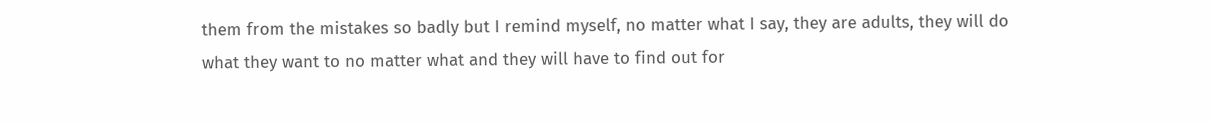them from the mistakes so badly but I remind myself, no matter what I say, they are adults, they will do what they want to no matter what and they will have to find out for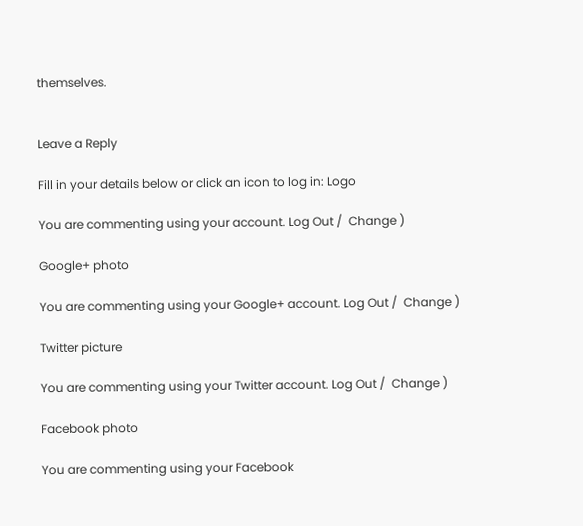themselves.


Leave a Reply

Fill in your details below or click an icon to log in: Logo

You are commenting using your account. Log Out /  Change )

Google+ photo

You are commenting using your Google+ account. Log Out /  Change )

Twitter picture

You are commenting using your Twitter account. Log Out /  Change )

Facebook photo

You are commenting using your Facebook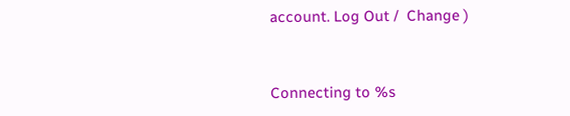account. Log Out /  Change )


Connecting to %s